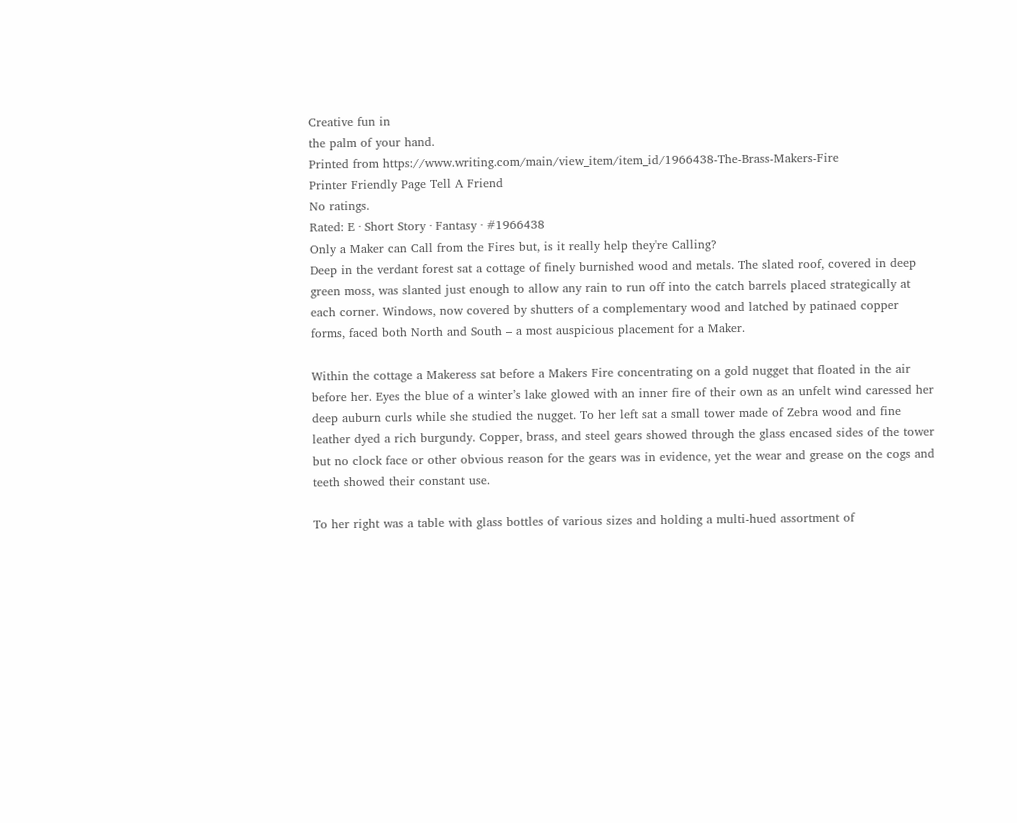Creative fun in
the palm of your hand.
Printed from https://www.writing.com/main/view_item/item_id/1966438-The-Brass-Makers-Fire
Printer Friendly Page Tell A Friend
No ratings.
Rated: E · Short Story · Fantasy · #1966438
Only a Maker can Call from the Fires but, is it really help they're Calling?
Deep in the verdant forest sat a cottage of finely burnished wood and metals. The slated roof, covered in deep green moss, was slanted just enough to allow any rain to run off into the catch barrels placed strategically at each corner. Windows, now covered by shutters of a complementary wood and latched by patinaed copper forms, faced both North and South – a most auspicious placement for a Maker.

Within the cottage a Makeress sat before a Makers Fire concentrating on a gold nugget that floated in the air before her. Eyes the blue of a winter’s lake glowed with an inner fire of their own as an unfelt wind caressed her deep auburn curls while she studied the nugget. To her left sat a small tower made of Zebra wood and fine leather dyed a rich burgundy. Copper, brass, and steel gears showed through the glass encased sides of the tower but no clock face or other obvious reason for the gears was in evidence, yet the wear and grease on the cogs and teeth showed their constant use.

To her right was a table with glass bottles of various sizes and holding a multi-hued assortment of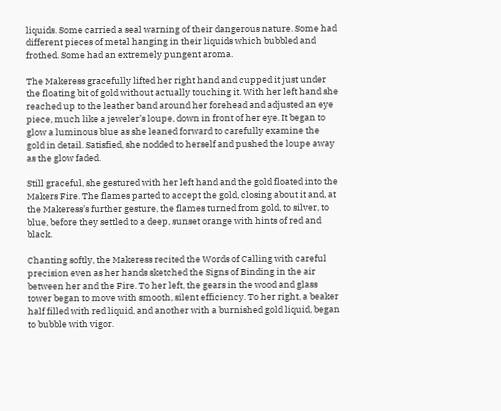liquids. Some carried a seal warning of their dangerous nature. Some had different pieces of metal hanging in their liquids which bubbled and frothed. Some had an extremely pungent aroma.

The Makeress gracefully lifted her right hand and cupped it just under the floating bit of gold without actually touching it. With her left hand she reached up to the leather band around her forehead and adjusted an eye piece, much like a jeweler’s loupe, down in front of her eye. It began to glow a luminous blue as she leaned forward to carefully examine the gold in detail. Satisfied, she nodded to herself and pushed the loupe away as the glow faded.

Still graceful, she gestured with her left hand and the gold floated into the Makers Fire. The flames parted to accept the gold, closing about it and, at the Makeress’s further gesture, the flames turned from gold, to silver, to blue, before they settled to a deep, sunset orange with hints of red and black.

Chanting softly, the Makeress recited the Words of Calling with careful precision even as her hands sketched the Signs of Binding in the air between her and the Fire. To her left, the gears in the wood and glass tower began to move with smooth, silent efficiency. To her right, a beaker half filled with red liquid, and another with a burnished gold liquid, began to bubble with vigor.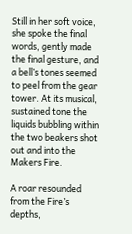Still in her soft voice, she spoke the final words, gently made the final gesture, and a bell’s tones seemed to peel from the gear tower. At its musical, sustained tone the liquids bubbling within the two beakers shot out and into the Makers Fire.

A roar resounded from the Fire’s depths,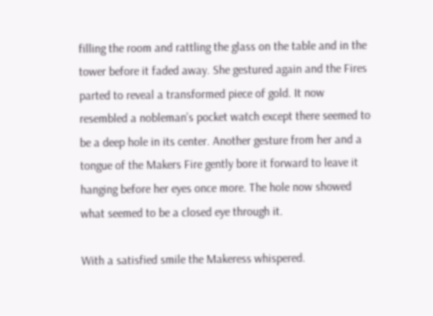filling the room and rattling the glass on the table and in the tower before it faded away. She gestured again and the Fires parted to reveal a transformed piece of gold. It now resembled a nobleman’s pocket watch except there seemed to be a deep hole in its center. Another gesture from her and a tongue of the Makers Fire gently bore it forward to leave it hanging before her eyes once more. The hole now showed what seemed to be a closed eye through it.

With a satisfied smile the Makeress whispered.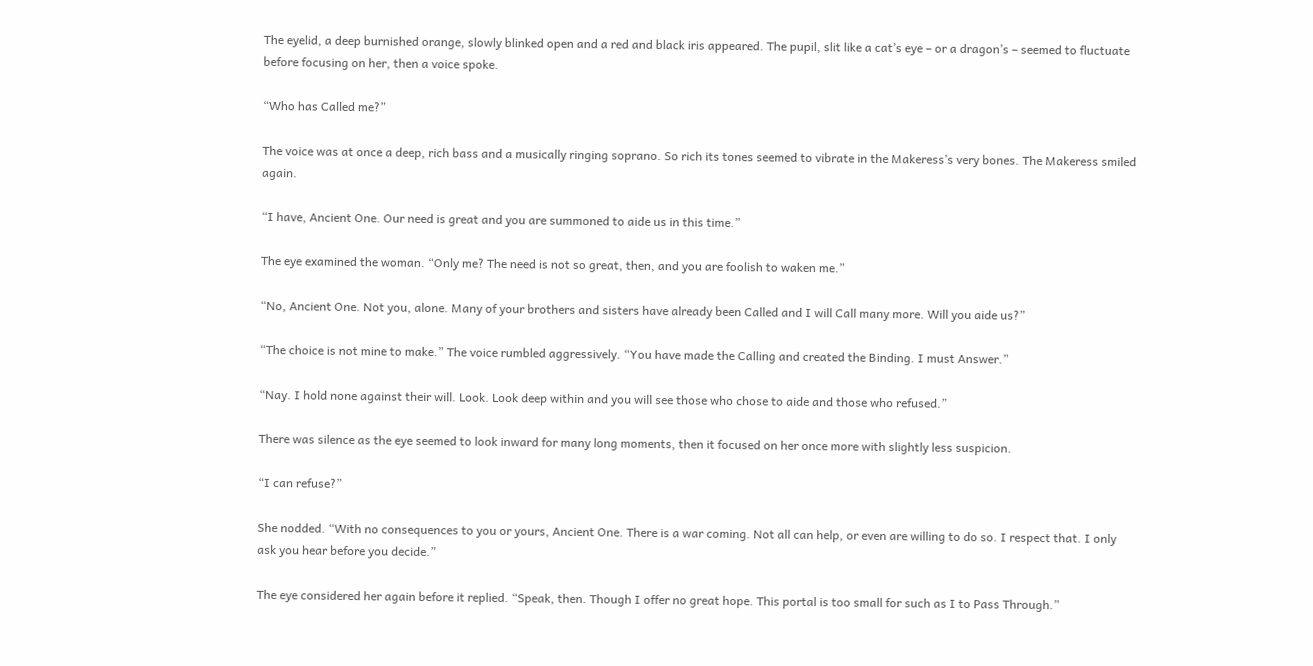The eyelid, a deep burnished orange, slowly blinked open and a red and black iris appeared. The pupil, slit like a cat’s eye – or a dragon’s – seemed to fluctuate before focusing on her, then a voice spoke.

“Who has Called me?”

The voice was at once a deep, rich bass and a musically ringing soprano. So rich its tones seemed to vibrate in the Makeress’s very bones. The Makeress smiled again.

“I have, Ancient One. Our need is great and you are summoned to aide us in this time.”

The eye examined the woman. “Only me? The need is not so great, then, and you are foolish to waken me.”

“No, Ancient One. Not you, alone. Many of your brothers and sisters have already been Called and I will Call many more. Will you aide us?”

“The choice is not mine to make.” The voice rumbled aggressively. “You have made the Calling and created the Binding. I must Answer.”

“Nay. I hold none against their will. Look. Look deep within and you will see those who chose to aide and those who refused.”

There was silence as the eye seemed to look inward for many long moments, then it focused on her once more with slightly less suspicion.

“I can refuse?”

She nodded. “With no consequences to you or yours, Ancient One. There is a war coming. Not all can help, or even are willing to do so. I respect that. I only ask you hear before you decide.”

The eye considered her again before it replied. “Speak, then. Though I offer no great hope. This portal is too small for such as I to Pass Through.”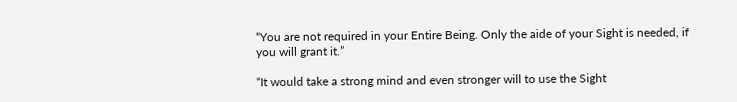“You are not required in your Entire Being. Only the aide of your Sight is needed, if you will grant it.”

“It would take a strong mind and even stronger will to use the Sight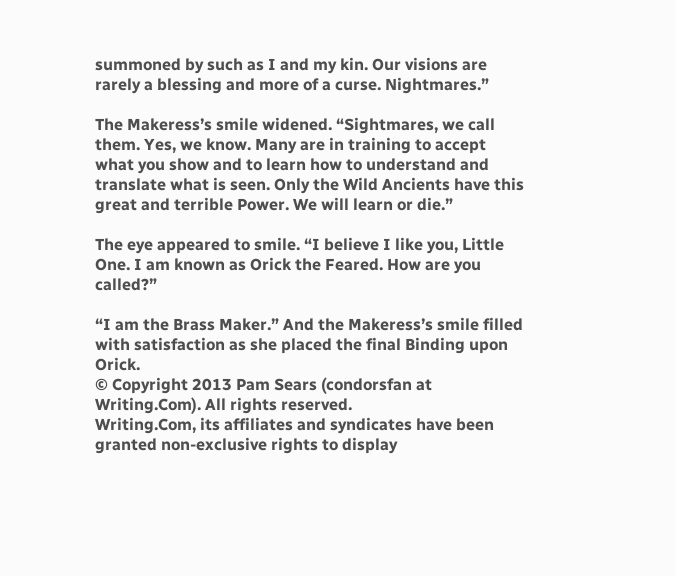summoned by such as I and my kin. Our visions are rarely a blessing and more of a curse. Nightmares.”

The Makeress’s smile widened. “Sightmares, we call them. Yes, we know. Many are in training to accept what you show and to learn how to understand and translate what is seen. Only the Wild Ancients have this great and terrible Power. We will learn or die.”

The eye appeared to smile. “I believe I like you, Little One. I am known as Orick the Feared. How are you called?”

“I am the Brass Maker.” And the Makeress’s smile filled with satisfaction as she placed the final Binding upon Orick.
© Copyright 2013 Pam Sears (condorsfan at Writing.Com). All rights reserved.
Writing.Com, its affiliates and syndicates have been granted non-exclusive rights to display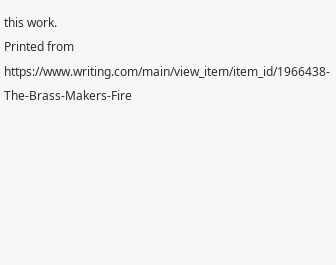this work.
Printed from https://www.writing.com/main/view_item/item_id/1966438-The-Brass-Makers-Fire